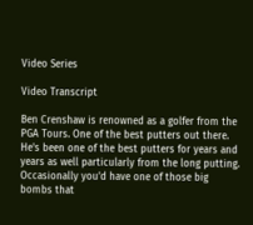Video Series

Video Transcript

Ben Crenshaw is renowned as a golfer from the PGA Tours. One of the best putters out there. He's been one of the best putters for years and years as well particularly from the long putting. Occasionally you'd have one of those big bombs that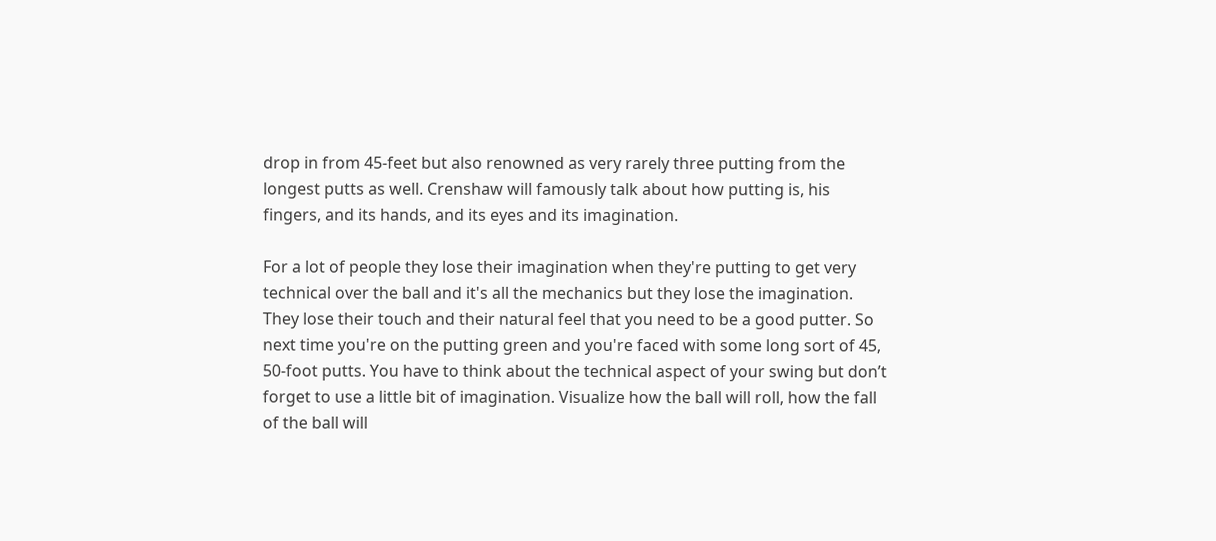drop in from 45-feet but also renowned as very rarely three putting from the longest putts as well. Crenshaw will famously talk about how putting is, his fingers, and its hands, and its eyes and its imagination.

For a lot of people they lose their imagination when they're putting to get very technical over the ball and it's all the mechanics but they lose the imagination. They lose their touch and their natural feel that you need to be a good putter. So next time you're on the putting green and you're faced with some long sort of 45, 50-foot putts. You have to think about the technical aspect of your swing but don’t forget to use a little bit of imagination. Visualize how the ball will roll, how the fall of the ball will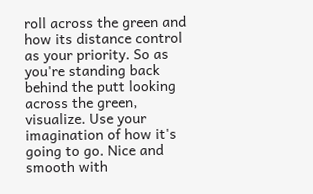roll across the green and how its distance control as your priority. So as you're standing back behind the putt looking across the green, visualize. Use your imagination of how it's going to go. Nice and smooth with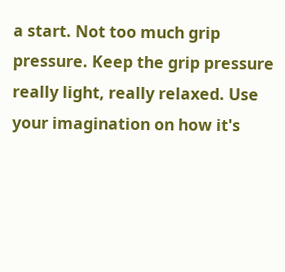a start. Not too much grip pressure. Keep the grip pressure really light, really relaxed. Use your imagination on how it's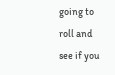going to roll and see if you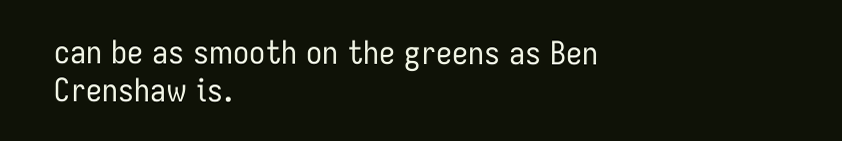can be as smooth on the greens as Ben Crenshaw is.